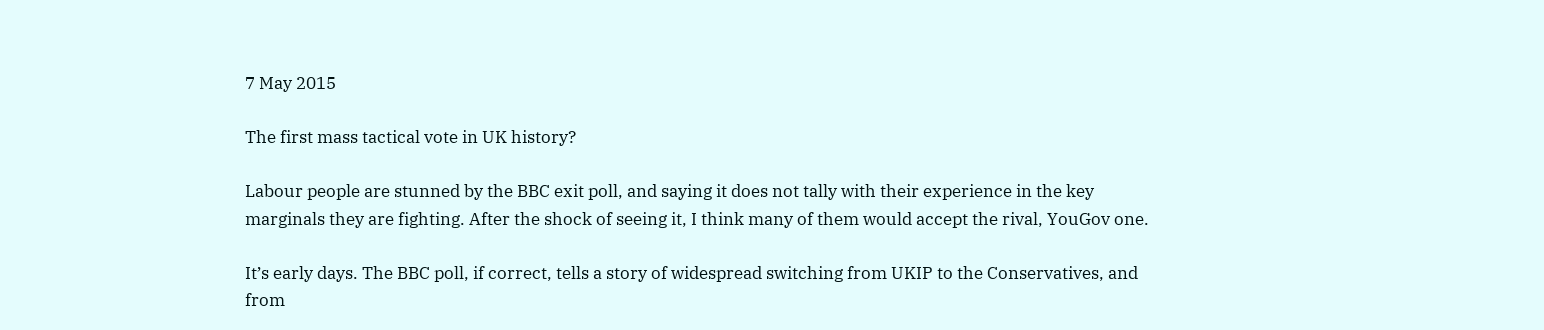7 May 2015

The first mass tactical vote in UK history?

Labour people are stunned by the BBC exit poll, and saying it does not tally with their experience in the key marginals they are fighting. After the shock of seeing it, I think many of them would accept the rival, YouGov one.

It’s early days. The BBC poll, if correct, tells a story of widespread switching from UKIP to the Conservatives, and from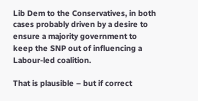Lib Dem to the Conservatives, in both cases probably driven by a desire to ensure a majority government to keep the SNP out of influencing a Labour-led coalition.

That is plausible – but if correct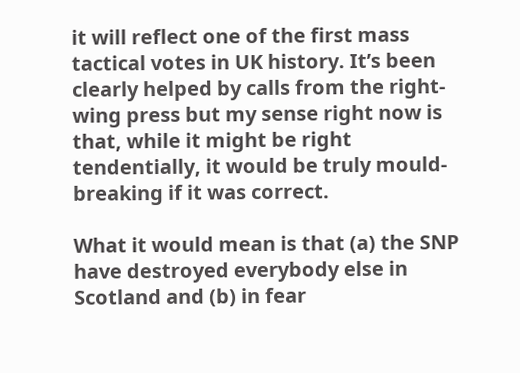it will reflect one of the first mass tactical votes in UK history. It’s been clearly helped by calls from the right-wing press but my sense right now is that, while it might be right tendentially, it would be truly mould-breaking if it was correct.

What it would mean is that (a) the SNP have destroyed everybody else in Scotland and (b) in fear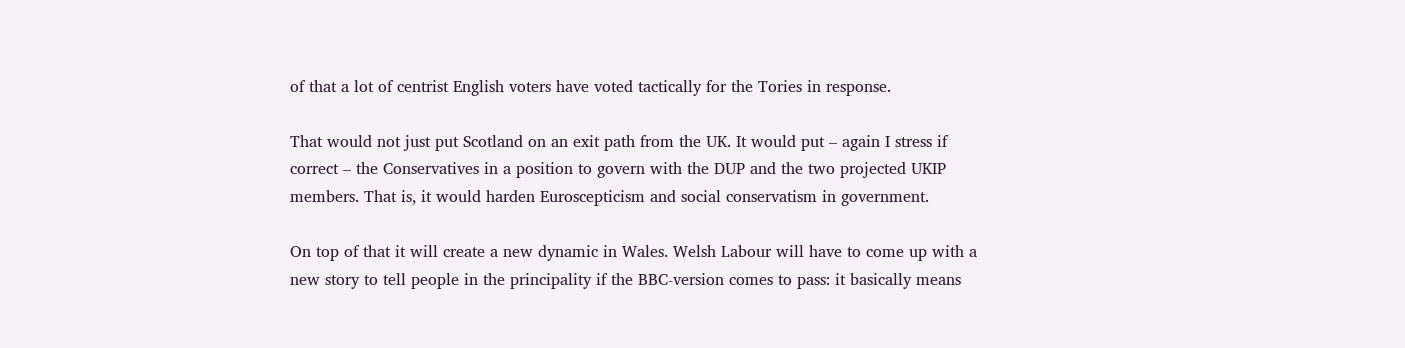of that a lot of centrist English voters have voted tactically for the Tories in response.

That would not just put Scotland on an exit path from the UK. It would put – again I stress if correct – the Conservatives in a position to govern with the DUP and the two projected UKIP members. That is, it would harden Euroscepticism and social conservatism in government.

On top of that it will create a new dynamic in Wales. Welsh Labour will have to come up with a new story to tell people in the principality if the BBC-version comes to pass: it basically means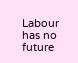Labour has no future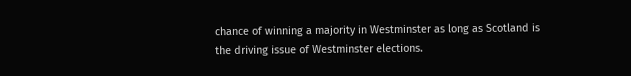chance of winning a majority in Westminster as long as Scotland is the driving issue of Westminster elections.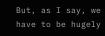But, as I say, we have to be hugely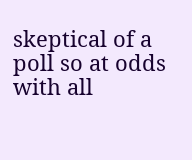skeptical of a poll so at odds with all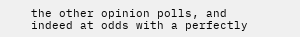the other opinion polls, and indeed at odds with a perfectly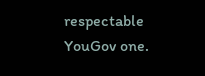respectable YouGov one.